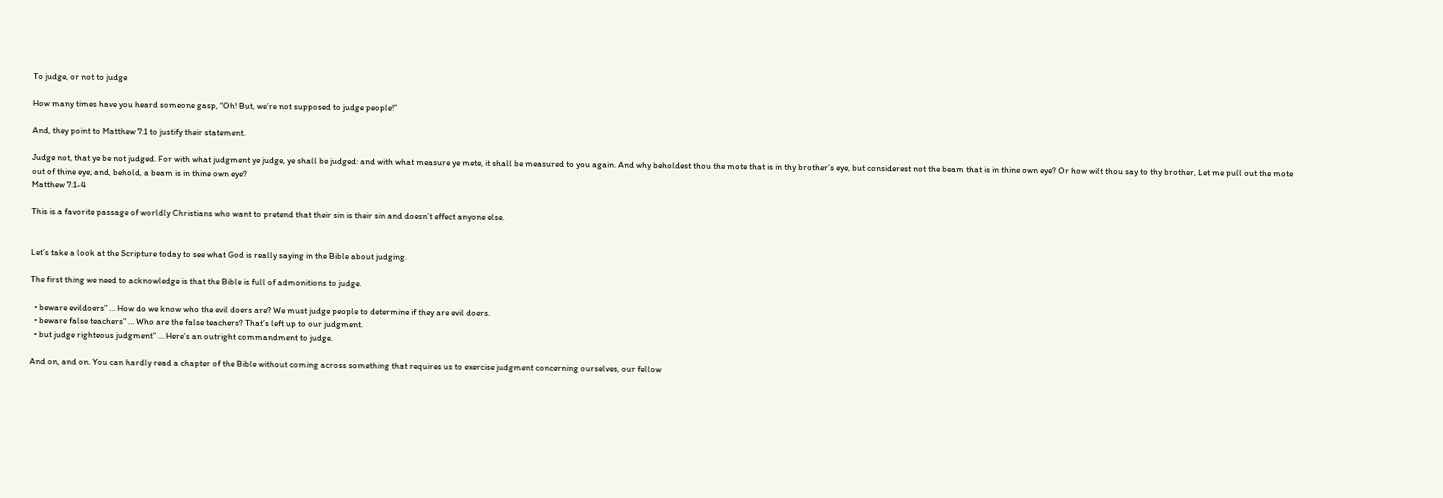To judge, or not to judge

How many times have you heard someone gasp, “Oh! But, we’re not supposed to judge people!”

And, they point to Matthew 7:1 to justify their statement.

Judge not, that ye be not judged. For with what judgment ye judge, ye shall be judged: and with what measure ye mete, it shall be measured to you again. And why beholdest thou the mote that is in thy brother’s eye, but considerest not the beam that is in thine own eye? Or how wilt thou say to thy brother, Let me pull out the mote out of thine eye; and, behold, a beam is in thine own eye?
Matthew 7:1-4

This is a favorite passage of worldly Christians who want to pretend that their sin is their sin and doesn’t effect anyone else.


Let’s take a look at the Scripture today to see what God is really saying in the Bible about judging.

The first thing we need to acknowledge is that the Bible is full of admonitions to judge.

  • beware evildoers” … How do we know who the evil doers are? We must judge people to determine if they are evil doers.
  • beware false teachers” … Who are the false teachers? That’s left up to our judgment.
  • but judge righteous judgment” … Here’s an outright commandment to judge.

And on, and on. You can hardly read a chapter of the Bible without coming across something that requires us to exercise judgment concerning ourselves, our fellow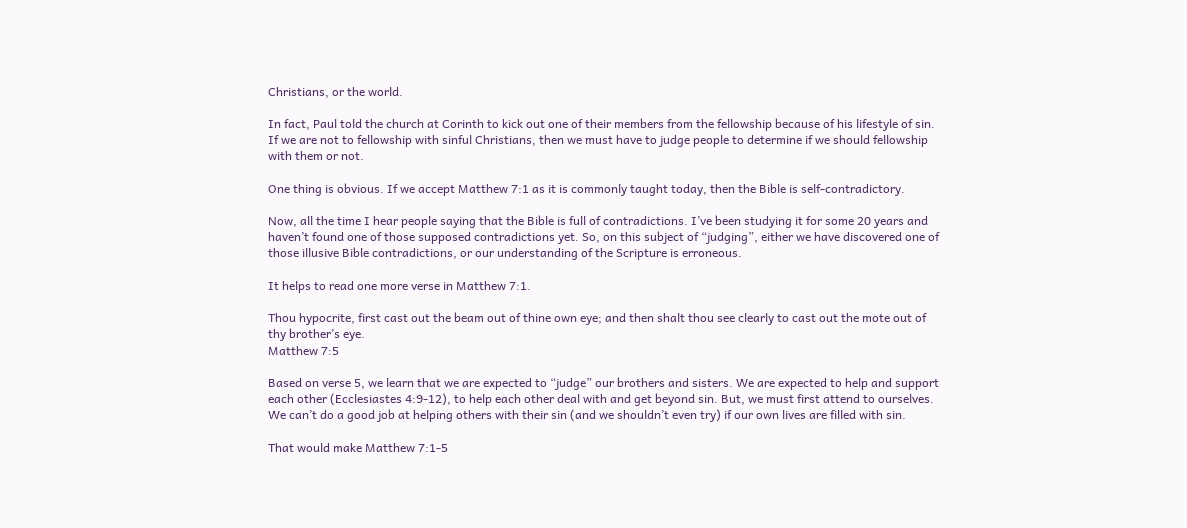Christians, or the world.

In fact, Paul told the church at Corinth to kick out one of their members from the fellowship because of his lifestyle of sin. If we are not to fellowship with sinful Christians, then we must have to judge people to determine if we should fellowship with them or not.

One thing is obvious. If we accept Matthew 7:1 as it is commonly taught today, then the Bible is self-contradictory.

Now, all the time I hear people saying that the Bible is full of contradictions. I’ve been studying it for some 20 years and haven’t found one of those supposed contradictions yet. So, on this subject of “judging”, either we have discovered one of those illusive Bible contradictions, or our understanding of the Scripture is erroneous.

It helps to read one more verse in Matthew 7:1.

Thou hypocrite, first cast out the beam out of thine own eye; and then shalt thou see clearly to cast out the mote out of thy brother’s eye.
Matthew 7:5

Based on verse 5, we learn that we are expected to “judge” our brothers and sisters. We are expected to help and support each other (Ecclesiastes 4:9-12), to help each other deal with and get beyond sin. But, we must first attend to ourselves. We can’t do a good job at helping others with their sin (and we shouldn’t even try) if our own lives are filled with sin.

That would make Matthew 7:1-5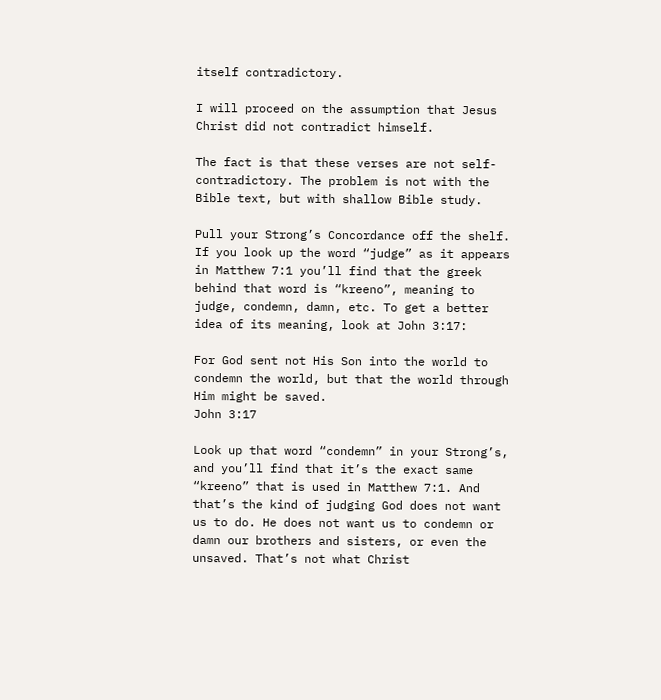itself contradictory.

I will proceed on the assumption that Jesus Christ did not contradict himself.

The fact is that these verses are not self-contradictory. The problem is not with the Bible text, but with shallow Bible study.

Pull your Strong’s Concordance off the shelf. If you look up the word “judge” as it appears in Matthew 7:1 you’ll find that the greek behind that word is “kreeno”, meaning to judge, condemn, damn, etc. To get a better idea of its meaning, look at John 3:17:

For God sent not His Son into the world to condemn the world, but that the world through Him might be saved.
John 3:17

Look up that word “condemn” in your Strong’s, and you’ll find that it’s the exact same “kreeno” that is used in Matthew 7:1. And that’s the kind of judging God does not want us to do. He does not want us to condemn or damn our brothers and sisters, or even the unsaved. That’s not what Christ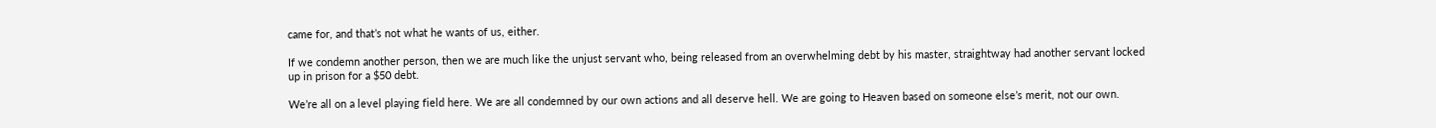came for, and that’s not what he wants of us, either.

If we condemn another person, then we are much like the unjust servant who, being released from an overwhelming debt by his master, straightway had another servant locked up in prison for a $50 debt.

We’re all on a level playing field here. We are all condemned by our own actions and all deserve hell. We are going to Heaven based on someone else’s merit, not our own.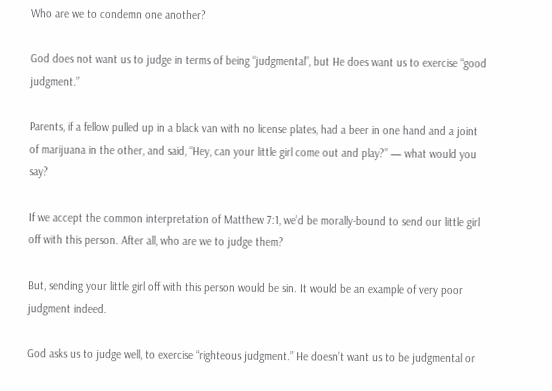Who are we to condemn one another?

God does not want us to judge in terms of being “judgmental”, but He does want us to exercise “good judgment.”

Parents, if a fellow pulled up in a black van with no license plates, had a beer in one hand and a joint of marijuana in the other, and said, “Hey, can your little girl come out and play?” — what would you say?

If we accept the common interpretation of Matthew 7:1, we’d be morally-bound to send our little girl off with this person. After all, who are we to judge them?

But, sending your little girl off with this person would be sin. It would be an example of very poor judgment indeed.

God asks us to judge well, to exercise “righteous judgment.” He doesn’t want us to be judgmental or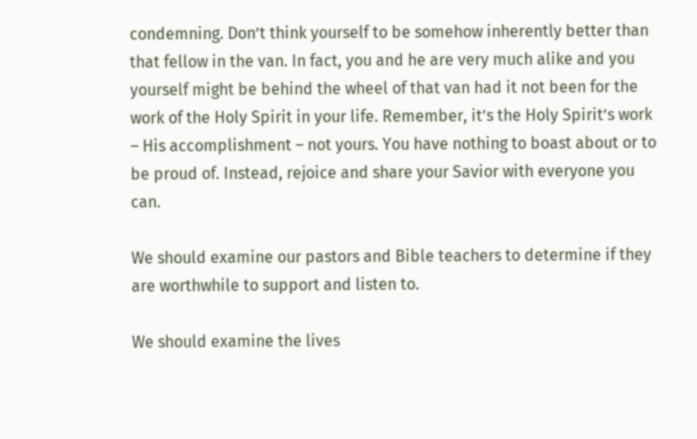condemning. Don’t think yourself to be somehow inherently better than that fellow in the van. In fact, you and he are very much alike and you yourself might be behind the wheel of that van had it not been for the work of the Holy Spirit in your life. Remember, it’s the Holy Spirit’s work – His accomplishment – not yours. You have nothing to boast about or to be proud of. Instead, rejoice and share your Savior with everyone you can.

We should examine our pastors and Bible teachers to determine if they are worthwhile to support and listen to.

We should examine the lives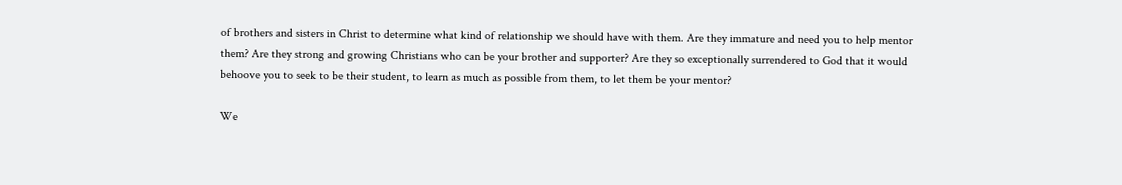of brothers and sisters in Christ to determine what kind of relationship we should have with them. Are they immature and need you to help mentor them? Are they strong and growing Christians who can be your brother and supporter? Are they so exceptionally surrendered to God that it would behoove you to seek to be their student, to learn as much as possible from them, to let them be your mentor?

We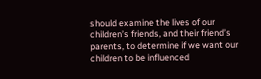should examine the lives of our children’s friends, and their friend’s parents, to determine if we want our children to be influenced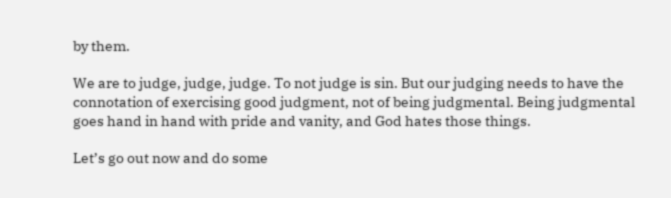by them.

We are to judge, judge, judge. To not judge is sin. But our judging needs to have the connotation of exercising good judgment, not of being judgmental. Being judgmental goes hand in hand with pride and vanity, and God hates those things.

Let’s go out now and do some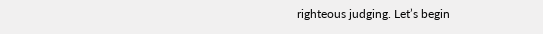righteous judging. Let’s begin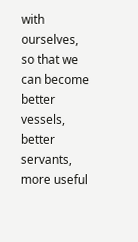with ourselves, so that we can become better vessels, better servants, more useful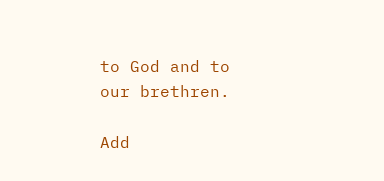to God and to our brethren.

Add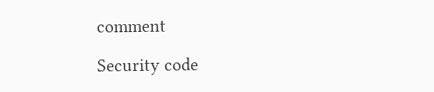comment

Security code